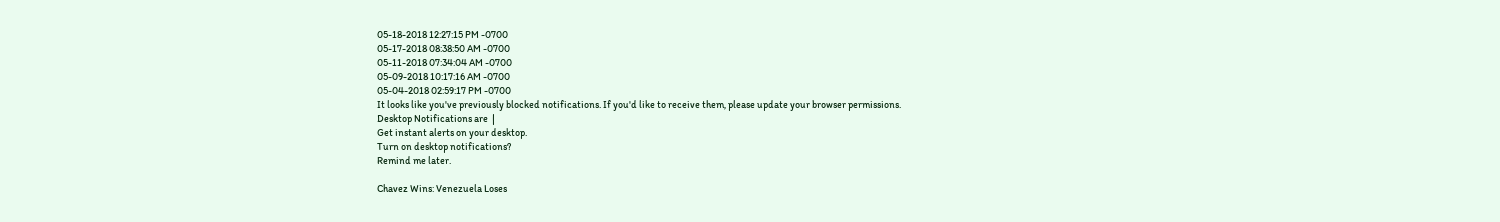05-18-2018 12:27:15 PM -0700
05-17-2018 08:38:50 AM -0700
05-11-2018 07:34:04 AM -0700
05-09-2018 10:17:16 AM -0700
05-04-2018 02:59:17 PM -0700
It looks like you've previously blocked notifications. If you'd like to receive them, please update your browser permissions.
Desktop Notifications are  |
Get instant alerts on your desktop.
Turn on desktop notifications?
Remind me later.

Chavez Wins: Venezuela Loses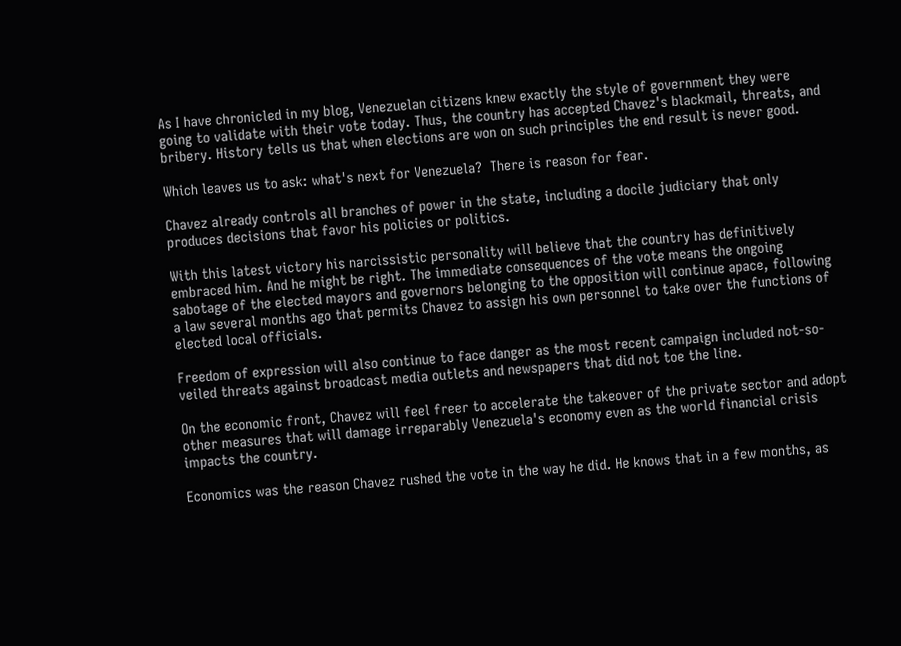As I have chronicled in my blog, Venezuelan citizens knew exactly the style of government they were going to validate with their vote today. Thus, the country has accepted Chavez's blackmail, threats, and bribery. History tells us that when elections are won on such principles the end result is never good.

Which leaves us to ask: what's next for Venezuela?  There is reason for fear.

Chavez already controls all branches of power in the state, including a docile judiciary that only produces decisions that favor his policies or politics.

With this latest victory his narcissistic personality will believe that the country has definitively embraced him. And he might be right. The immediate consequences of the vote means the ongoing sabotage of the elected mayors and governors belonging to the opposition will continue apace, following a law several months ago that permits Chavez to assign his own personnel to take over the functions of elected local officials.

Freedom of expression will also continue to face danger as the most recent campaign included not-so-veiled threats against broadcast media outlets and newspapers that did not toe the line.

On the economic front, Chavez will feel freer to accelerate the takeover of the private sector and adopt other measures that will damage irreparably Venezuela's economy even as the world financial crisis impacts the country.

Economics was the reason Chavez rushed the vote in the way he did. He knows that in a few months, as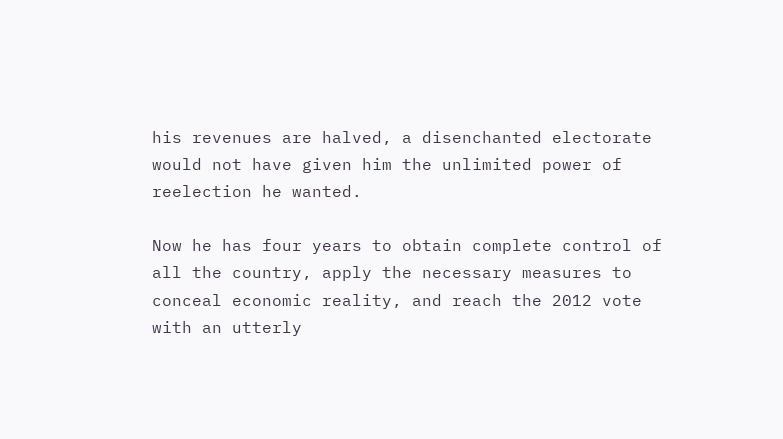his revenues are halved, a disenchanted electorate would not have given him the unlimited power of reelection he wanted.

Now he has four years to obtain complete control of all the country, apply the necessary measures to conceal economic reality, and reach the 2012 vote with an utterly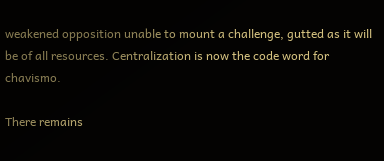weakened opposition unable to mount a challenge, gutted as it will be of all resources. Centralization is now the code word for chavismo.

There remains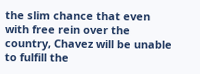the slim chance that even with free rein over the country, Chavez will be unable to fulfill the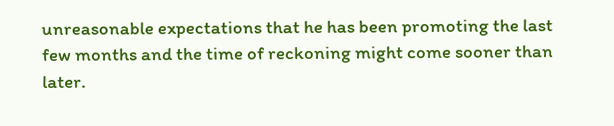unreasonable expectations that he has been promoting the last few months and the time of reckoning might come sooner than later.